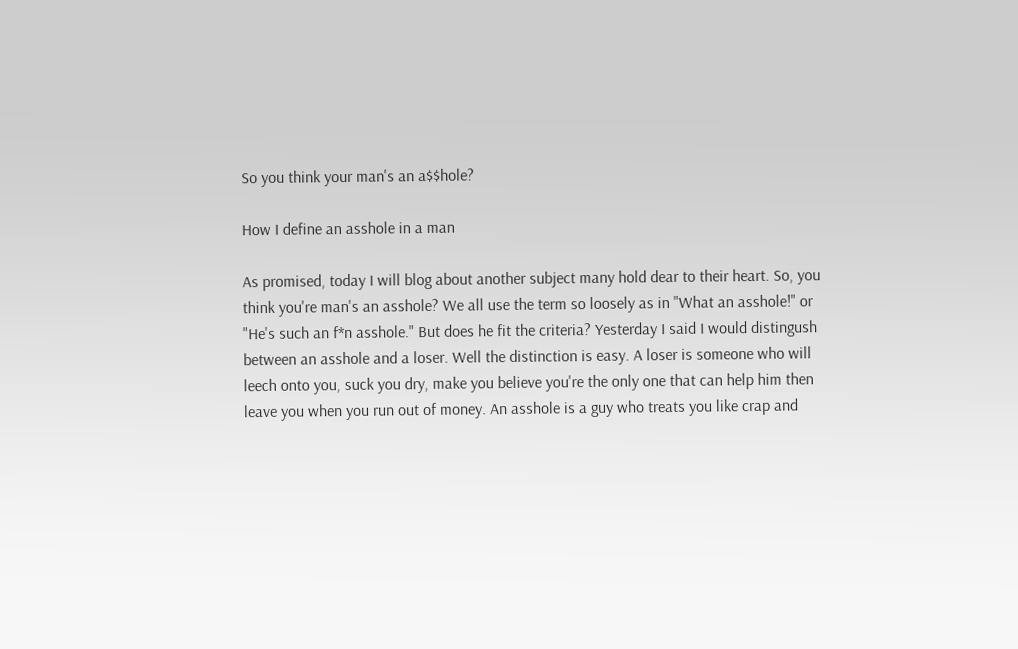So you think your man's an a$$hole?

How I define an asshole in a man

As promised, today I will blog about another subject many hold dear to their heart. So, you think you're man's an asshole? We all use the term so loosely as in "What an asshole!" or "He's such an f*n asshole." But does he fit the criteria? Yesterday I said I would distingush between an asshole and a loser. Well the distinction is easy. A loser is someone who will leech onto you, suck you dry, make you believe you're the only one that can help him then leave you when you run out of money. An asshole is a guy who treats you like crap and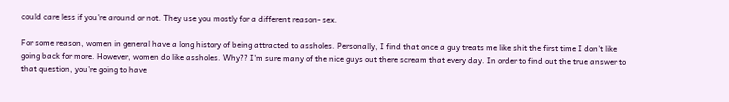could care less if you're around or not. They use you mostly for a different reason- sex.

For some reason, women in general have a long history of being attracted to assholes. Personally, I find that once a guy treats me like shit the first time I don't like going back for more. However, women do like assholes. Why?? I'm sure many of the nice guys out there scream that every day. In order to find out the true answer to that question, you're going to have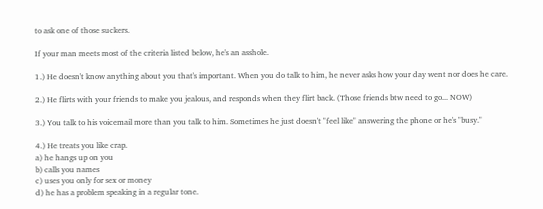to ask one of those suckers.

If your man meets most of the criteria listed below, he's an asshole.

1.) He doesn't know anything about you that's important. When you do talk to him, he never asks how your day went nor does he care.

2.) He flirts with your friends to make you jealous, and responds when they flirt back. (Those friends btw need to go... NOW)

3.) You talk to his voicemail more than you talk to him. Sometimes he just doesn't "feel like" answering the phone or he's "busy."

4.) He treats you like crap.
a) he hangs up on you
b) calls you names
c) uses you only for sex or money
d) he has a problem speaking in a regular tone.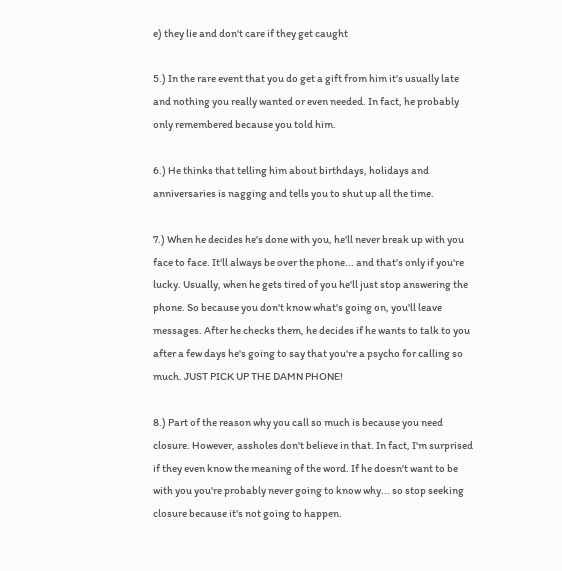e) they lie and don't care if they get caught

5.) In the rare event that you do get a gift from him it's usually late and nothing you really wanted or even needed. In fact, he probably only remembered because you told him.

6.) He thinks that telling him about birthdays, holidays and anniversaries is nagging and tells you to shut up all the time.

7.) When he decides he's done with you, he'll never break up with you face to face. It'll always be over the phone... and that's only if you're lucky. Usually, when he gets tired of you he'll just stop answering the phone. So because you don't know what's going on, you'll leave messages. After he checks them, he decides if he wants to talk to you after a few days he's going to say that you're a psycho for calling so much. JUST PICK UP THE DAMN PHONE!

8.) Part of the reason why you call so much is because you need closure. However, assholes don't believe in that. In fact, I'm surprised if they even know the meaning of the word. If he doesn't want to be with you you're probably never going to know why... so stop seeking closure because it's not going to happen.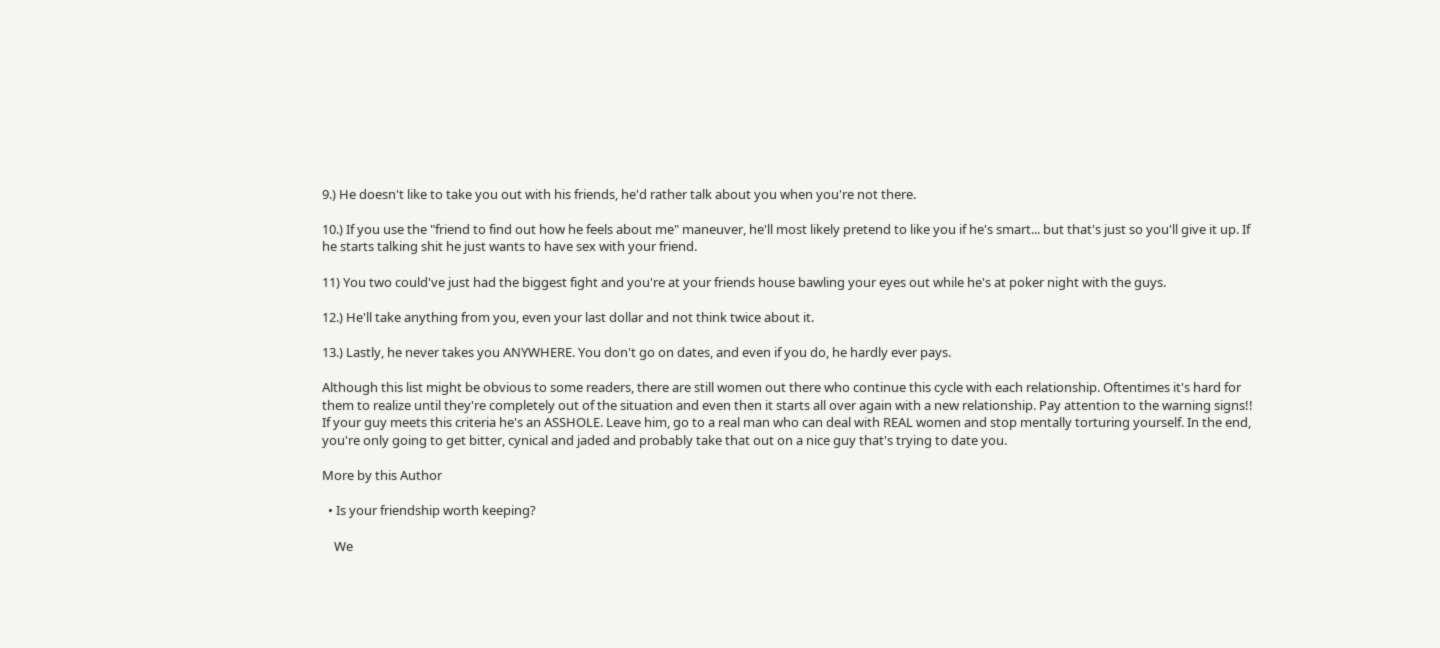9.) He doesn't like to take you out with his friends, he'd rather talk about you when you're not there.

10.) If you use the "friend to find out how he feels about me" maneuver, he'll most likely pretend to like you if he's smart... but that's just so you'll give it up. If he starts talking shit he just wants to have sex with your friend.

11) You two could've just had the biggest fight and you're at your friends house bawling your eyes out while he's at poker night with the guys.

12.) He'll take anything from you, even your last dollar and not think twice about it.

13.) Lastly, he never takes you ANYWHERE. You don't go on dates, and even if you do, he hardly ever pays.

Although this list might be obvious to some readers, there are still women out there who continue this cycle with each relationship. Oftentimes it's hard for them to realize until they're completely out of the situation and even then it starts all over again with a new relationship. Pay attention to the warning signs!! If your guy meets this criteria he's an ASSHOLE. Leave him, go to a real man who can deal with REAL women and stop mentally torturing yourself. In the end, you're only going to get bitter, cynical and jaded and probably take that out on a nice guy that's trying to date you.

More by this Author

  • Is your friendship worth keeping?

    We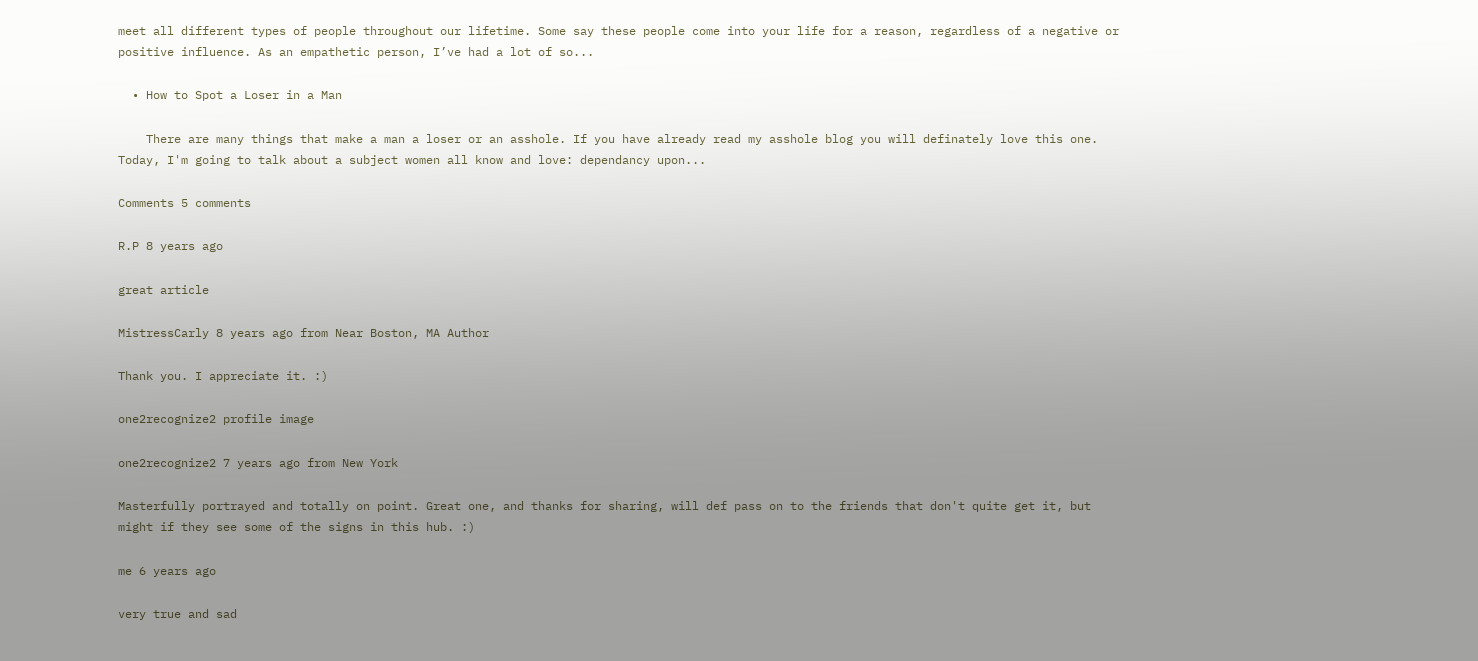meet all different types of people throughout our lifetime. Some say these people come into your life for a reason, regardless of a negative or positive influence. As an empathetic person, I’ve had a lot of so...

  • How to Spot a Loser in a Man

    There are many things that make a man a loser or an asshole. If you have already read my asshole blog you will definately love this one. Today, I'm going to talk about a subject women all know and love: dependancy upon...

Comments 5 comments

R.P 8 years ago

great article

MistressCarly 8 years ago from Near Boston, MA Author

Thank you. I appreciate it. :)

one2recognize2 profile image

one2recognize2 7 years ago from New York

Masterfully portrayed and totally on point. Great one, and thanks for sharing, will def pass on to the friends that don't quite get it, but might if they see some of the signs in this hub. :)

me 6 years ago

very true and sad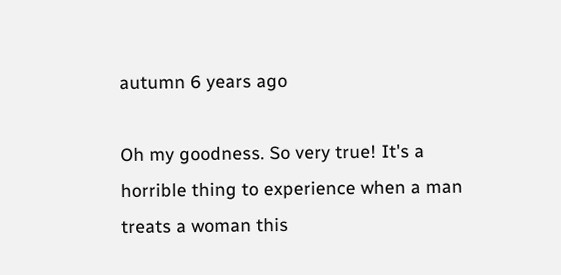autumn 6 years ago

Oh my goodness. So very true! It's a horrible thing to experience when a man treats a woman this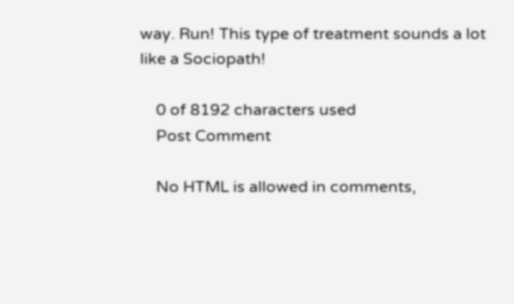way. Run! This type of treatment sounds a lot like a Sociopath!

    0 of 8192 characters used
    Post Comment

    No HTML is allowed in comments,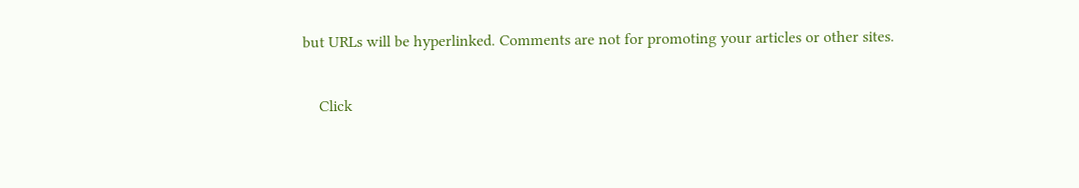but URLs will be hyperlinked. Comments are not for promoting your articles or other sites.

    Click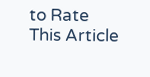to Rate This Article